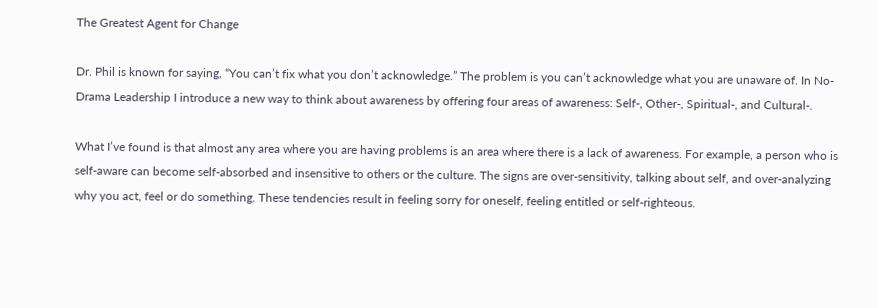The Greatest Agent for Change

Dr. Phil is known for saying, “You can’t fix what you don’t acknowledge.” The problem is you can’t acknowledge what you are unaware of. In No-Drama Leadership I introduce a new way to think about awareness by offering four areas of awareness: Self-, Other-, Spiritual-, and Cultural-.

What I’ve found is that almost any area where you are having problems is an area where there is a lack of awareness. For example, a person who is self-aware can become self-absorbed and insensitive to others or the culture. The signs are over-sensitivity, talking about self, and over-analyzing why you act, feel or do something. These tendencies result in feeling sorry for oneself, feeling entitled or self-righteous.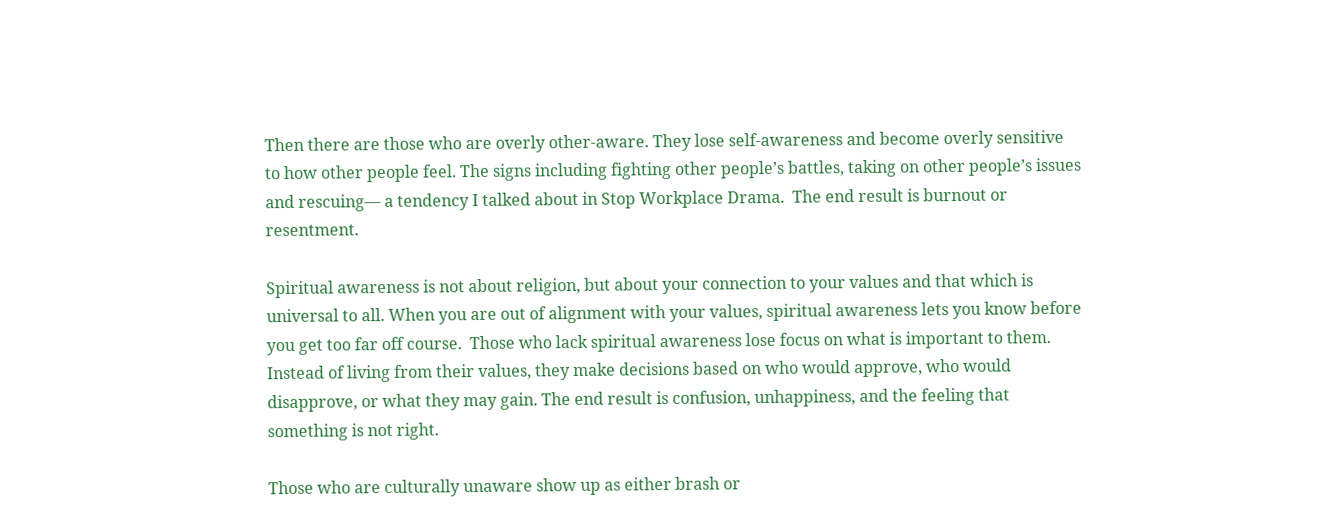Then there are those who are overly other-aware. They lose self-awareness and become overly sensitive to how other people feel. The signs including fighting other people’s battles, taking on other people’s issues and rescuing— a tendency I talked about in Stop Workplace Drama.  The end result is burnout or resentment.

Spiritual awareness is not about religion, but about your connection to your values and that which is universal to all. When you are out of alignment with your values, spiritual awareness lets you know before you get too far off course.  Those who lack spiritual awareness lose focus on what is important to them. Instead of living from their values, they make decisions based on who would approve, who would disapprove, or what they may gain. The end result is confusion, unhappiness, and the feeling that something is not right.

Those who are culturally unaware show up as either brash or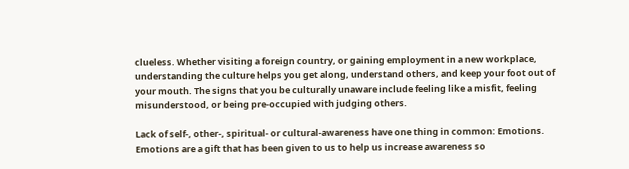clueless. Whether visiting a foreign country, or gaining employment in a new workplace, understanding the culture helps you get along, understand others, and keep your foot out of your mouth. The signs that you be culturally unaware include feeling like a misfit, feeling misunderstood, or being pre-occupied with judging others.

Lack of self-, other-, spiritual- or cultural-awareness have one thing in common: Emotions. Emotions are a gift that has been given to us to help us increase awareness so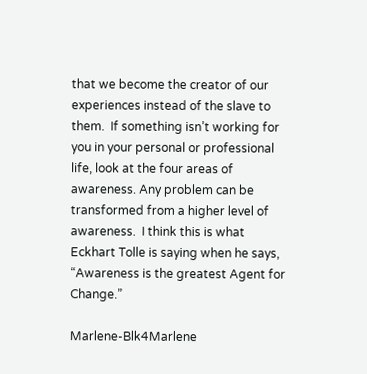that we become the creator of our experiences instead of the slave to them.  If something isn’t working for you in your personal or professional life, look at the four areas of awareness. Any problem can be transformed from a higher level of awareness.  I think this is what Eckhart Tolle is saying when he says, “Awareness is the greatest Agent for Change.”

Marlene-Blk4Marlene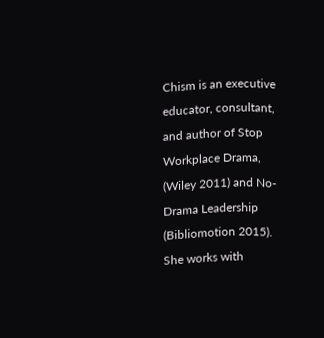Chism is an executive educator, consultant, and author of Stop Workplace Drama, (Wiley 2011) and No-Drama Leadership (Bibliomotion 2015). She works with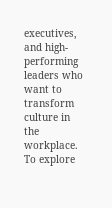executives, and high-performing leaders who want to transform culture in the workplace. To explore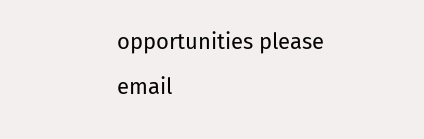opportunities please email